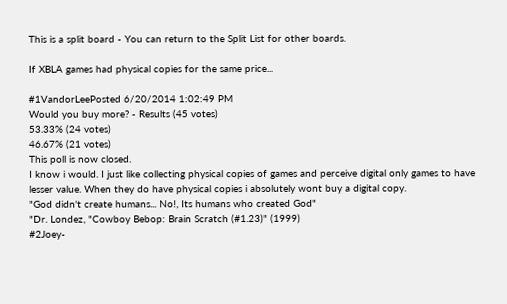This is a split board - You can return to the Split List for other boards.

If XBLA games had physical copies for the same price...

#1VandorLeePosted 6/20/2014 1:02:49 PM
Would you buy more? - Results (45 votes)
53.33% (24 votes)
46.67% (21 votes)
This poll is now closed.
I know i would. I just like collecting physical copies of games and perceive digital only games to have lesser value. When they do have physical copies i absolutely wont buy a digital copy.
"God didn't create humans... No!, Its humans who created God"
"Dr. Londez, "Cowboy Bebop: Brain Scratch (#1.23)" (1999)
#2Joey-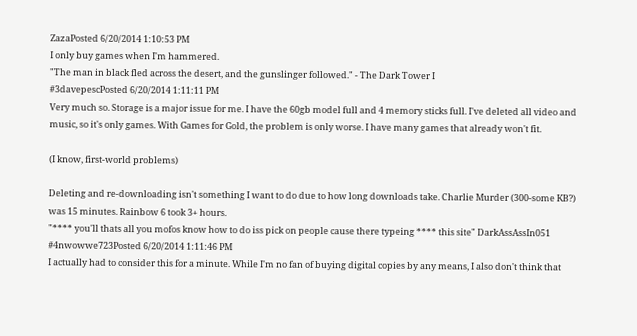ZazaPosted 6/20/2014 1:10:53 PM
I only buy games when I'm hammered.
"The man in black fled across the desert, and the gunslinger followed." - The Dark Tower I
#3davepescPosted 6/20/2014 1:11:11 PM
Very much so. Storage is a major issue for me. I have the 60gb model full and 4 memory sticks full. I've deleted all video and music, so it's only games. With Games for Gold, the problem is only worse. I have many games that already won't fit.

(I know, first-world problems)

Deleting and re-downloading isn't something I want to do due to how long downloads take. Charlie Murder (300-some KB?) was 15 minutes. Rainbow 6 took 3+ hours.
"**** you'll thats all you mofos know how to do iss pick on people cause there typeing **** this site" DarkAssAssIn051
#4nwowwe723Posted 6/20/2014 1:11:46 PM
I actually had to consider this for a minute. While I'm no fan of buying digital copies by any means, I also don't think that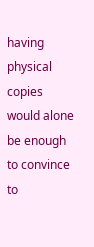having physical copies would alone be enough to convince to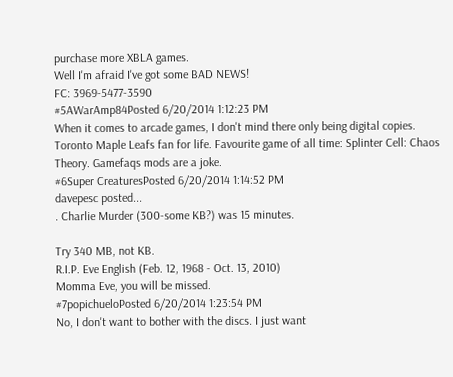purchase more XBLA games.
Well I'm afraid I've got some BAD NEWS!
FC: 3969-5477-3590
#5AWarAmp84Posted 6/20/2014 1:12:23 PM
When it comes to arcade games, I don't mind there only being digital copies.
Toronto Maple Leafs fan for life. Favourite game of all time: Splinter Cell: Chaos Theory. Gamefaqs mods are a joke.
#6Super CreaturesPosted 6/20/2014 1:14:52 PM
davepesc posted...
. Charlie Murder (300-some KB?) was 15 minutes.

Try 340 MB, not KB.
R.I.P. Eve English (Feb. 12, 1968 - Oct. 13, 2010)
Momma Eve, you will be missed.
#7popichueloPosted 6/20/2014 1:23:54 PM
No, I don't want to bother with the discs. I just want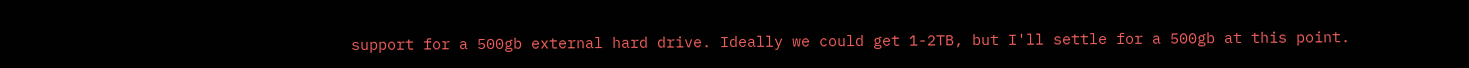support for a 500gb external hard drive. Ideally we could get 1-2TB, but I'll settle for a 500gb at this point.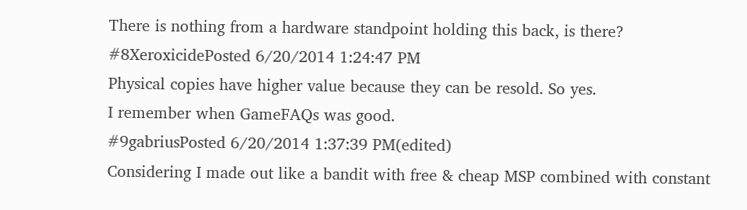There is nothing from a hardware standpoint holding this back, is there?
#8XeroxicidePosted 6/20/2014 1:24:47 PM
Physical copies have higher value because they can be resold. So yes.
I remember when GameFAQs was good.
#9gabriusPosted 6/20/2014 1:37:39 PM(edited)
Considering I made out like a bandit with free & cheap MSP combined with constant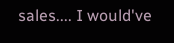sales.... I would've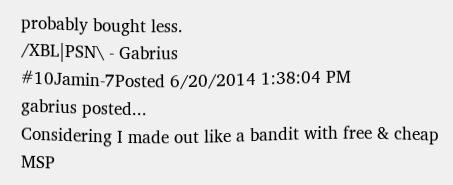probably bought less.
/XBL|PSN\ - Gabrius
#10Jamin-7Posted 6/20/2014 1:38:04 PM
gabrius posted...
Considering I made out like a bandit with free & cheap MSP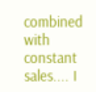combined with constant sales.... I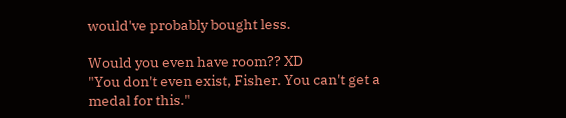would've probably bought less.

Would you even have room?? XD
"You don't even exist, Fisher. You can't get a medal for this."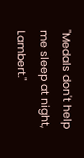"Medals don't help me sleep at night, Lambert."